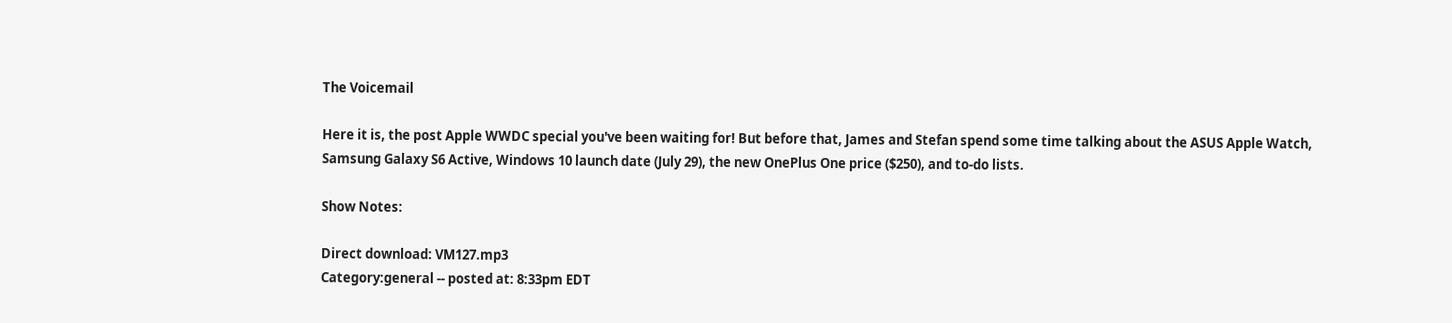The Voicemail

Here it is, the post Apple WWDC special you've been waiting for! But before that, James and Stefan spend some time talking about the ASUS Apple Watch, Samsung Galaxy S6 Active, Windows 10 launch date (July 29), the new OnePlus One price ($250), and to-do lists.

Show Notes:

Direct download: VM127.mp3
Category:general -- posted at: 8:33pm EDT